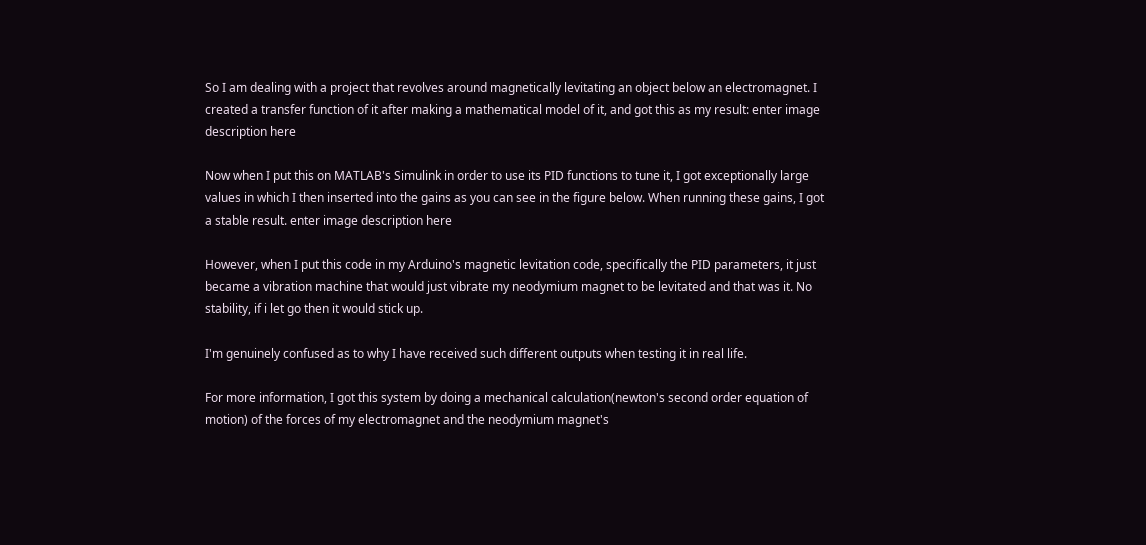So I am dealing with a project that revolves around magnetically levitating an object below an electromagnet. I created a transfer function of it after making a mathematical model of it, and got this as my result: enter image description here

Now when I put this on MATLAB's Simulink in order to use its PID functions to tune it, I got exceptionally large values in which I then inserted into the gains as you can see in the figure below. When running these gains, I got a stable result. enter image description here

However, when I put this code in my Arduino's magnetic levitation code, specifically the PID parameters, it just became a vibration machine that would just vibrate my neodymium magnet to be levitated and that was it. No stability, if i let go then it would stick up.

I'm genuinely confused as to why I have received such different outputs when testing it in real life.

For more information, I got this system by doing a mechanical calculation(newton's second order equation of motion) of the forces of my electromagnet and the neodymium magnet's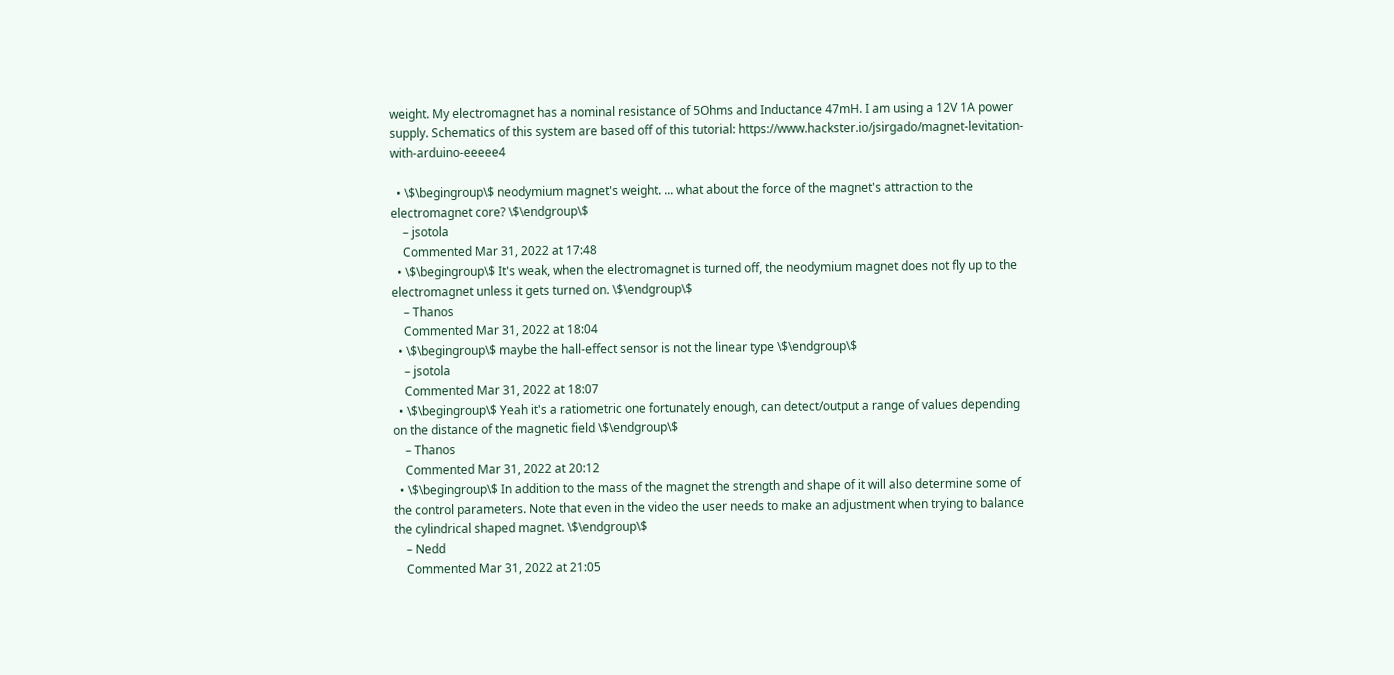weight. My electromagnet has a nominal resistance of 5Ohms and Inductance 47mH. I am using a 12V 1A power supply. Schematics of this system are based off of this tutorial: https://www.hackster.io/jsirgado/magnet-levitation-with-arduino-eeeee4

  • \$\begingroup\$ neodymium magnet's weight. ... what about the force of the magnet's attraction to the electromagnet core? \$\endgroup\$
    – jsotola
    Commented Mar 31, 2022 at 17:48
  • \$\begingroup\$ It's weak, when the electromagnet is turned off, the neodymium magnet does not fly up to the electromagnet unless it gets turned on. \$\endgroup\$
    – Thanos
    Commented Mar 31, 2022 at 18:04
  • \$\begingroup\$ maybe the hall-effect sensor is not the linear type \$\endgroup\$
    – jsotola
    Commented Mar 31, 2022 at 18:07
  • \$\begingroup\$ Yeah it's a ratiometric one fortunately enough, can detect/output a range of values depending on the distance of the magnetic field \$\endgroup\$
    – Thanos
    Commented Mar 31, 2022 at 20:12
  • \$\begingroup\$ In addition to the mass of the magnet the strength and shape of it will also determine some of the control parameters. Note that even in the video the user needs to make an adjustment when trying to balance the cylindrical shaped magnet. \$\endgroup\$
    – Nedd
    Commented Mar 31, 2022 at 21:05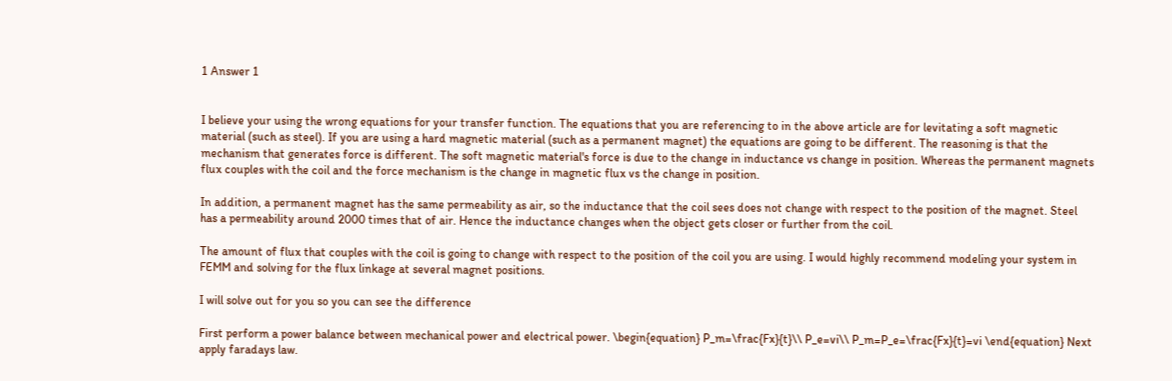1 Answer 1


I believe your using the wrong equations for your transfer function. The equations that you are referencing to in the above article are for levitating a soft magnetic material (such as steel). If you are using a hard magnetic material (such as a permanent magnet) the equations are going to be different. The reasoning is that the mechanism that generates force is different. The soft magnetic material's force is due to the change in inductance vs change in position. Whereas the permanent magnets flux couples with the coil and the force mechanism is the change in magnetic flux vs the change in position.

In addition, a permanent magnet has the same permeability as air, so the inductance that the coil sees does not change with respect to the position of the magnet. Steel has a permeability around 2000 times that of air. Hence the inductance changes when the object gets closer or further from the coil.

The amount of flux that couples with the coil is going to change with respect to the position of the coil you are using. I would highly recommend modeling your system in FEMM and solving for the flux linkage at several magnet positions.

I will solve out for you so you can see the difference

First perform a power balance between mechanical power and electrical power. \begin{equation} P_m=\frac{Fx}{t}\\ P_e=vi\\ P_m=P_e=\frac{Fx}{t}=vi \end{equation} Next apply faradays law.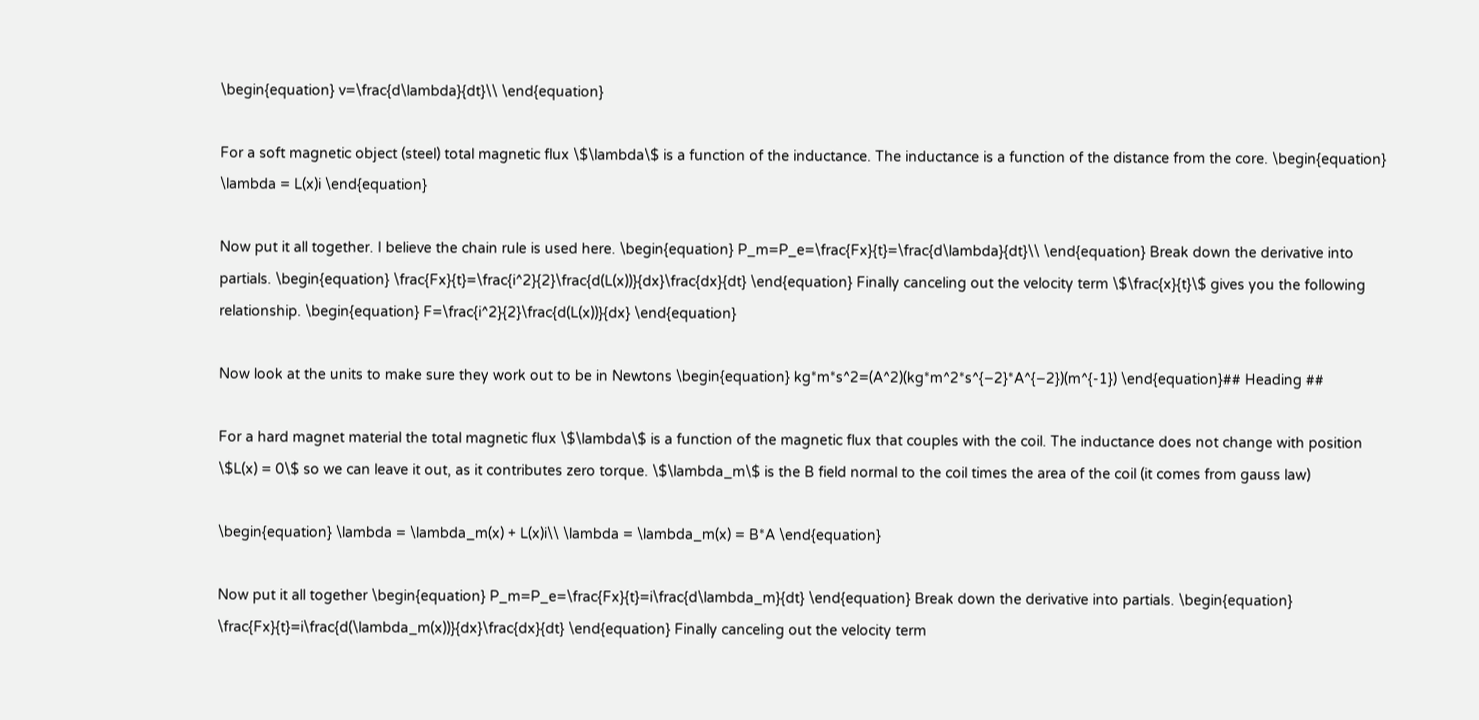\begin{equation} v=\frac{d\lambda}{dt}\\ \end{equation}

For a soft magnetic object (steel) total magnetic flux \$\lambda\$ is a function of the inductance. The inductance is a function of the distance from the core. \begin{equation} \lambda = L(x)i \end{equation}

Now put it all together. I believe the chain rule is used here. \begin{equation} P_m=P_e=\frac{Fx}{t}=\frac{d\lambda}{dt}\\ \end{equation} Break down the derivative into partials. \begin{equation} \frac{Fx}{t}=\frac{i^2}{2}\frac{d(L(x))}{dx}\frac{dx}{dt} \end{equation} Finally canceling out the velocity term \$\frac{x}{t}\$ gives you the following relationship. \begin{equation} F=\frac{i^2}{2}\frac{d(L(x))}{dx} \end{equation}

Now look at the units to make sure they work out to be in Newtons \begin{equation} kg*m*s^2=(A^2)(kg*m^2*s^{−2}*A^{−2})(m^{-1}) \end{equation}## Heading ##

For a hard magnet material the total magnetic flux \$\lambda\$ is a function of the magnetic flux that couples with the coil. The inductance does not change with position \$L(x) = 0\$ so we can leave it out, as it contributes zero torque. \$\lambda_m\$ is the B field normal to the coil times the area of the coil (it comes from gauss law)

\begin{equation} \lambda = \lambda_m(x) + L(x)i\\ \lambda = \lambda_m(x) = B*A \end{equation}

Now put it all together \begin{equation} P_m=P_e=\frac{Fx}{t}=i\frac{d\lambda_m}{dt} \end{equation} Break down the derivative into partials. \begin{equation} \frac{Fx}{t}=i\frac{d(\lambda_m(x))}{dx}\frac{dx}{dt} \end{equation} Finally canceling out the velocity term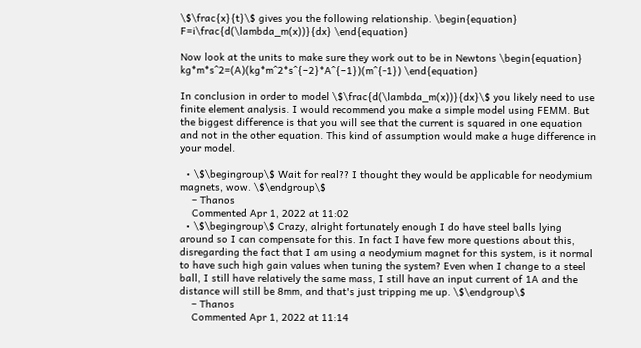\$\frac{x}{t}\$ gives you the following relationship. \begin{equation} F=i\frac{d(\lambda_m(x))}{dx} \end{equation}

Now look at the units to make sure they work out to be in Newtons \begin{equation} kg*m*s^2=(A)(kg*m^2*s^{−2}*A^{−1})(m^{-1}) \end{equation}

In conclusion in order to model \$\frac{d(\lambda_m(x))}{dx}\$ you likely need to use finite element analysis. I would recommend you make a simple model using FEMM. But the biggest difference is that you will see that the current is squared in one equation and not in the other equation. This kind of assumption would make a huge difference in your model.

  • \$\begingroup\$ Wait for real?? I thought they would be applicable for neodymium magnets, wow. \$\endgroup\$
    – Thanos
    Commented Apr 1, 2022 at 11:02
  • \$\begingroup\$ Crazy, alright fortunately enough I do have steel balls lying around so I can compensate for this. In fact I have few more questions about this, disregarding the fact that I am using a neodymium magnet for this system, is it normal to have such high gain values when tuning the system? Even when I change to a steel ball, I still have relatively the same mass, I still have an input current of 1A and the distance will still be 8mm, and that's just tripping me up. \$\endgroup\$
    – Thanos
    Commented Apr 1, 2022 at 11:14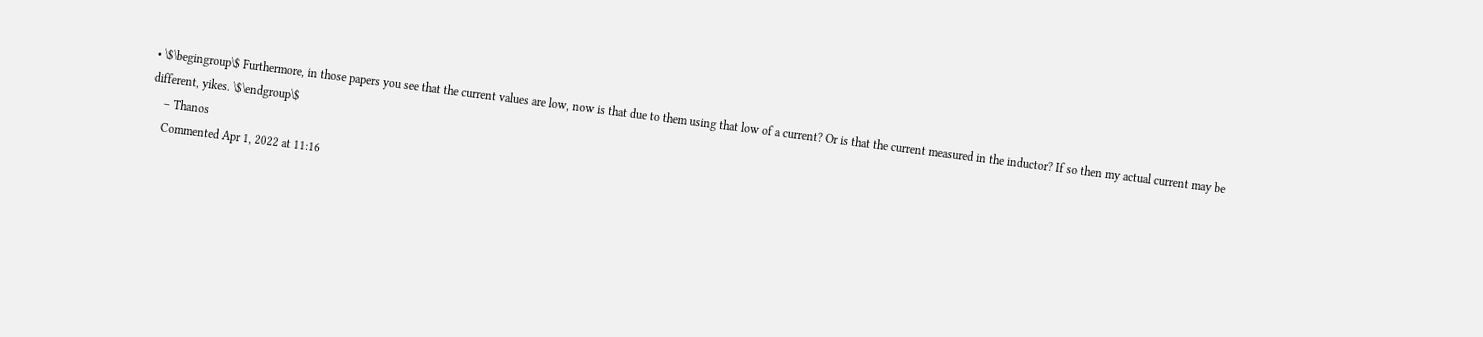• \$\begingroup\$ Furthermore, in those papers you see that the current values are low, now is that due to them using that low of a current? Or is that the current measured in the inductor? If so then my actual current may be different, yikes. \$\endgroup\$
    – Thanos
    Commented Apr 1, 2022 at 11:16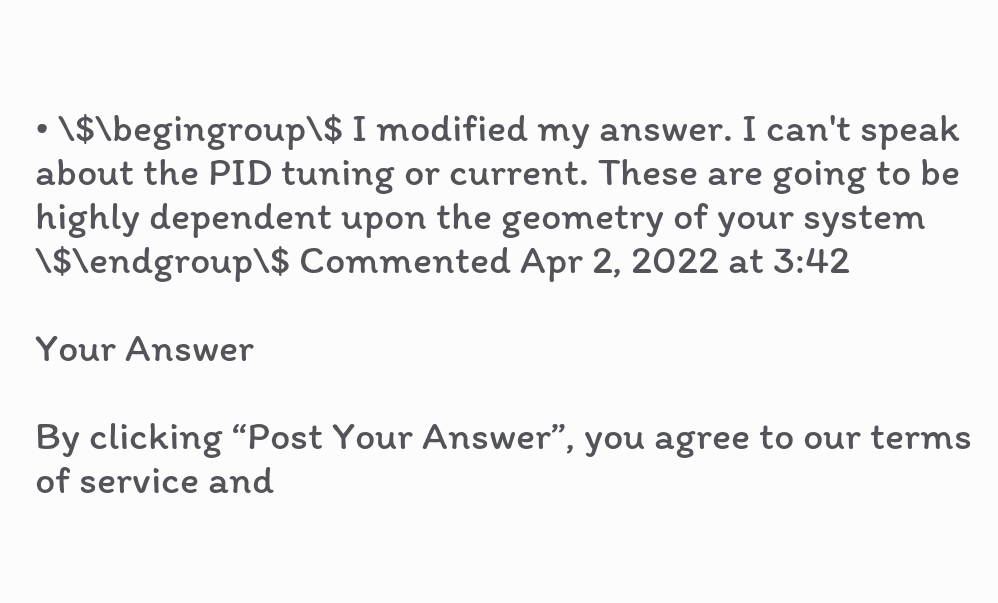• \$\begingroup\$ I modified my answer. I can't speak about the PID tuning or current. These are going to be highly dependent upon the geometry of your system \$\endgroup\$ Commented Apr 2, 2022 at 3:42

Your Answer

By clicking “Post Your Answer”, you agree to our terms of service and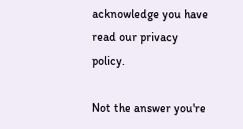acknowledge you have read our privacy policy.

Not the answer you're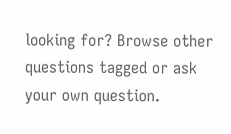looking for? Browse other questions tagged or ask your own question.